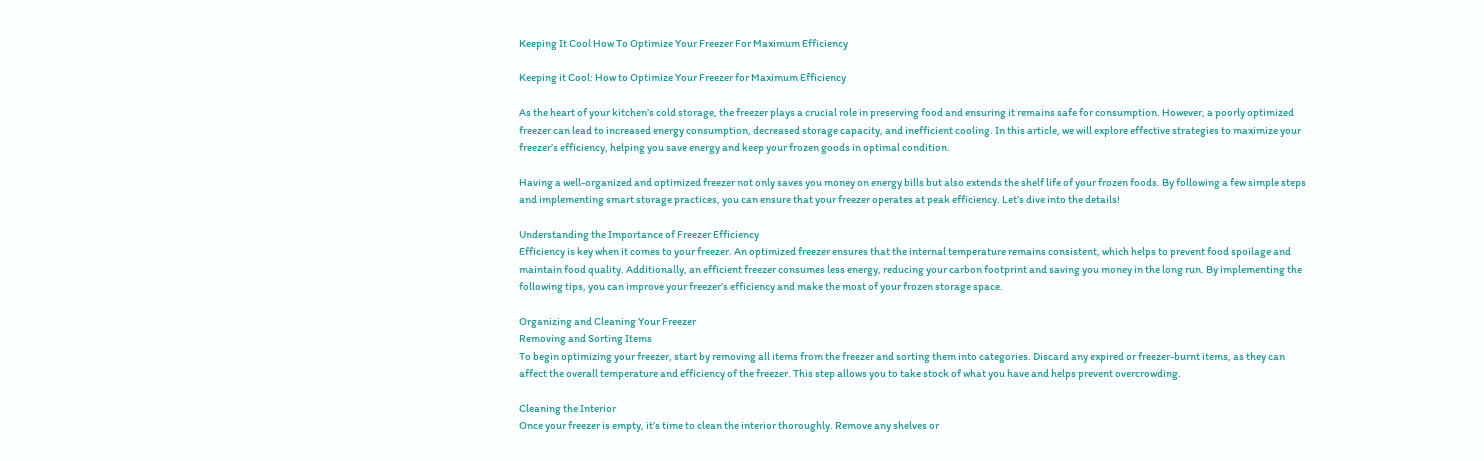Keeping It Cool How To Optimize Your Freezer For Maximum Efficiency

Keeping it Cool: How to Optimize Your Freezer for Maximum Efficiency

As the heart of your kitchen’s cold storage, the freezer plays a crucial role in preserving food and ensuring it remains safe for consumption. However, a poorly optimized freezer can lead to increased energy consumption, decreased storage capacity, and inefficient cooling. In this article, we will explore effective strategies to maximize your freezer’s efficiency, helping you save energy and keep your frozen goods in optimal condition.

Having a well-organized and optimized freezer not only saves you money on energy bills but also extends the shelf life of your frozen foods. By following a few simple steps and implementing smart storage practices, you can ensure that your freezer operates at peak efficiency. Let’s dive into the details!

Understanding the Importance of Freezer Efficiency
Efficiency is key when it comes to your freezer. An optimized freezer ensures that the internal temperature remains consistent, which helps to prevent food spoilage and maintain food quality. Additionally, an efficient freezer consumes less energy, reducing your carbon footprint and saving you money in the long run. By implementing the following tips, you can improve your freezer’s efficiency and make the most of your frozen storage space.

Organizing and Cleaning Your Freezer
Removing and Sorting Items
To begin optimizing your freezer, start by removing all items from the freezer and sorting them into categories. Discard any expired or freezer-burnt items, as they can affect the overall temperature and efficiency of the freezer. This step allows you to take stock of what you have and helps prevent overcrowding.

Cleaning the Interior
Once your freezer is empty, it’s time to clean the interior thoroughly. Remove any shelves or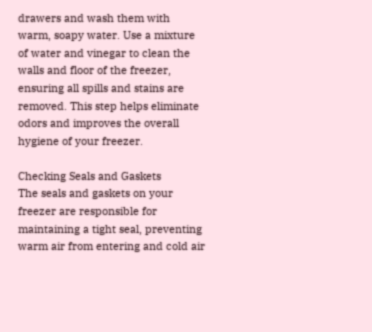drawers and wash them with warm, soapy water. Use a mixture of water and vinegar to clean the walls and floor of the freezer, ensuring all spills and stains are removed. This step helps eliminate odors and improves the overall hygiene of your freezer.

Checking Seals and Gaskets
The seals and gaskets on your freezer are responsible for maintaining a tight seal, preventing warm air from entering and cold air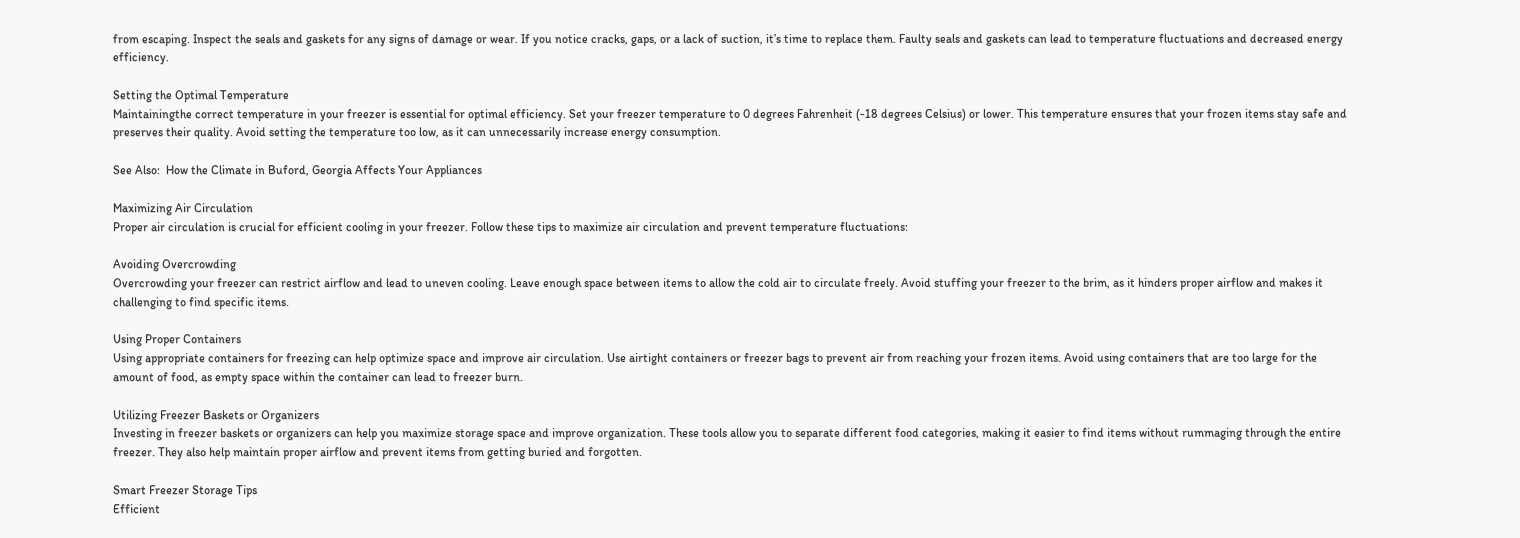from escaping. Inspect the seals and gaskets for any signs of damage or wear. If you notice cracks, gaps, or a lack of suction, it’s time to replace them. Faulty seals and gaskets can lead to temperature fluctuations and decreased energy efficiency.

Setting the Optimal Temperature
Maintainingthe correct temperature in your freezer is essential for optimal efficiency. Set your freezer temperature to 0 degrees Fahrenheit (-18 degrees Celsius) or lower. This temperature ensures that your frozen items stay safe and preserves their quality. Avoid setting the temperature too low, as it can unnecessarily increase energy consumption.

See Also:  How the Climate in Buford, Georgia Affects Your Appliances

Maximizing Air Circulation
Proper air circulation is crucial for efficient cooling in your freezer. Follow these tips to maximize air circulation and prevent temperature fluctuations:

Avoiding Overcrowding
Overcrowding your freezer can restrict airflow and lead to uneven cooling. Leave enough space between items to allow the cold air to circulate freely. Avoid stuffing your freezer to the brim, as it hinders proper airflow and makes it challenging to find specific items.

Using Proper Containers
Using appropriate containers for freezing can help optimize space and improve air circulation. Use airtight containers or freezer bags to prevent air from reaching your frozen items. Avoid using containers that are too large for the amount of food, as empty space within the container can lead to freezer burn.

Utilizing Freezer Baskets or Organizers
Investing in freezer baskets or organizers can help you maximize storage space and improve organization. These tools allow you to separate different food categories, making it easier to find items without rummaging through the entire freezer. They also help maintain proper airflow and prevent items from getting buried and forgotten.

Smart Freezer Storage Tips
Efficient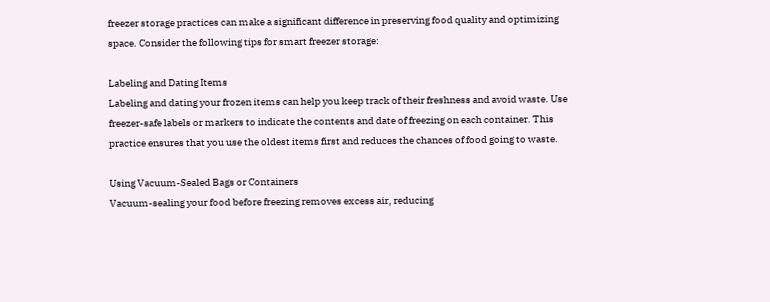freezer storage practices can make a significant difference in preserving food quality and optimizing space. Consider the following tips for smart freezer storage:

Labeling and Dating Items
Labeling and dating your frozen items can help you keep track of their freshness and avoid waste. Use freezer-safe labels or markers to indicate the contents and date of freezing on each container. This practice ensures that you use the oldest items first and reduces the chances of food going to waste.

Using Vacuum-Sealed Bags or Containers
Vacuum-sealing your food before freezing removes excess air, reducing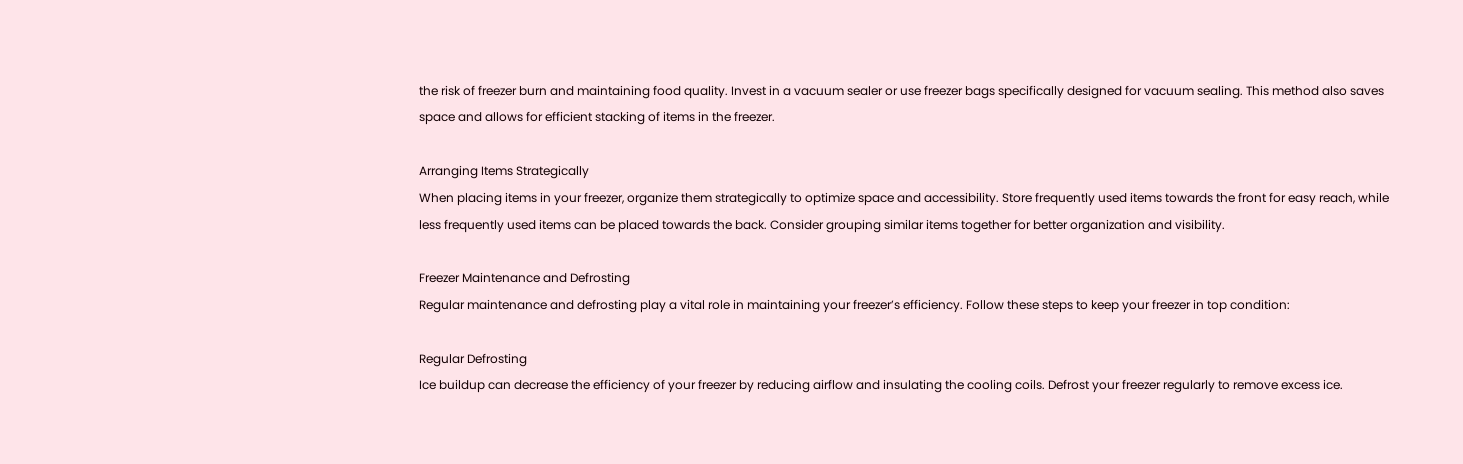the risk of freezer burn and maintaining food quality. Invest in a vacuum sealer or use freezer bags specifically designed for vacuum sealing. This method also saves space and allows for efficient stacking of items in the freezer.

Arranging Items Strategically
When placing items in your freezer, organize them strategically to optimize space and accessibility. Store frequently used items towards the front for easy reach, while less frequently used items can be placed towards the back. Consider grouping similar items together for better organization and visibility.

Freezer Maintenance and Defrosting
Regular maintenance and defrosting play a vital role in maintaining your freezer’s efficiency. Follow these steps to keep your freezer in top condition:

Regular Defrosting
Ice buildup can decrease the efficiency of your freezer by reducing airflow and insulating the cooling coils. Defrost your freezer regularly to remove excess ice.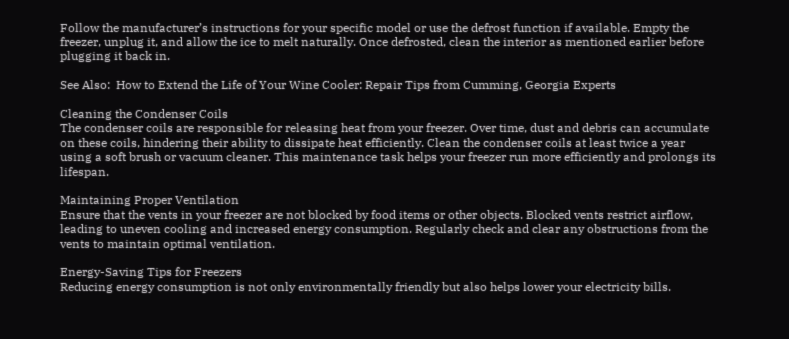Follow the manufacturer’s instructions for your specific model or use the defrost function if available. Empty the freezer, unplug it, and allow the ice to melt naturally. Once defrosted, clean the interior as mentioned earlier before plugging it back in.

See Also:  How to Extend the Life of Your Wine Cooler: Repair Tips from Cumming, Georgia Experts

Cleaning the Condenser Coils
The condenser coils are responsible for releasing heat from your freezer. Over time, dust and debris can accumulate on these coils, hindering their ability to dissipate heat efficiently. Clean the condenser coils at least twice a year using a soft brush or vacuum cleaner. This maintenance task helps your freezer run more efficiently and prolongs its lifespan.

Maintaining Proper Ventilation
Ensure that the vents in your freezer are not blocked by food items or other objects. Blocked vents restrict airflow, leading to uneven cooling and increased energy consumption. Regularly check and clear any obstructions from the vents to maintain optimal ventilation.

Energy-Saving Tips for Freezers
Reducing energy consumption is not only environmentally friendly but also helps lower your electricity bills.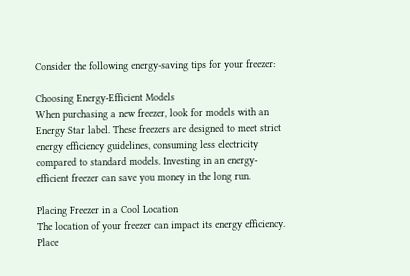Consider the following energy-saving tips for your freezer:

Choosing Energy-Efficient Models
When purchasing a new freezer, look for models with an Energy Star label. These freezers are designed to meet strict energy efficiency guidelines, consuming less electricity compared to standard models. Investing in an energy-efficient freezer can save you money in the long run.

Placing Freezer in a Cool Location
The location of your freezer can impact its energy efficiency. Place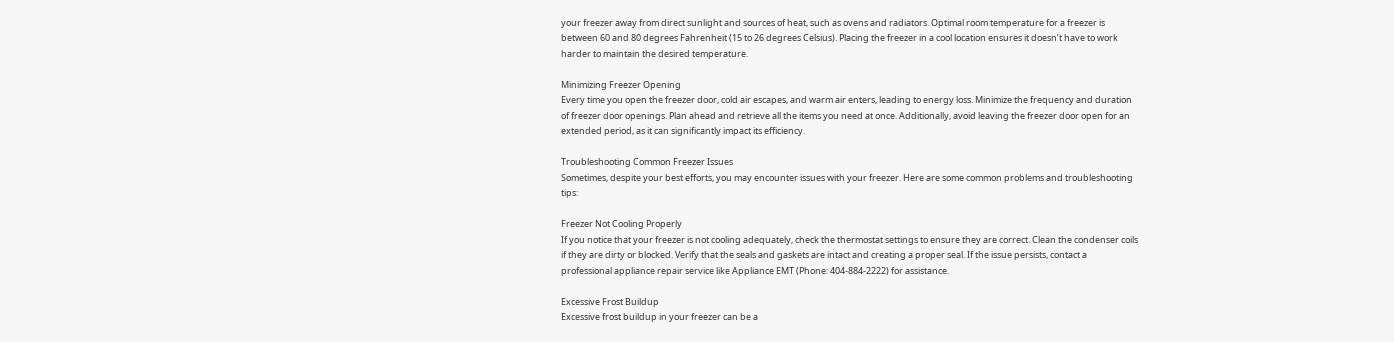your freezer away from direct sunlight and sources of heat, such as ovens and radiators. Optimal room temperature for a freezer is between 60 and 80 degrees Fahrenheit (15 to 26 degrees Celsius). Placing the freezer in a cool location ensures it doesn’t have to work harder to maintain the desired temperature.

Minimizing Freezer Opening
Every time you open the freezer door, cold air escapes, and warm air enters, leading to energy loss. Minimize the frequency and duration of freezer door openings. Plan ahead and retrieve all the items you need at once. Additionally, avoid leaving the freezer door open for an extended period, as it can significantly impact its efficiency.

Troubleshooting Common Freezer Issues
Sometimes, despite your best efforts, you may encounter issues with your freezer. Here are some common problems and troubleshooting tips:

Freezer Not Cooling Properly
If you notice that your freezer is not cooling adequately, check the thermostat settings to ensure they are correct. Clean the condenser coils if they are dirty or blocked. Verify that the seals and gaskets are intact and creating a proper seal. If the issue persists, contact a professional appliance repair service like Appliance EMT (Phone: 404-884-2222) for assistance.

Excessive Frost Buildup
Excessive frost buildup in your freezer can be a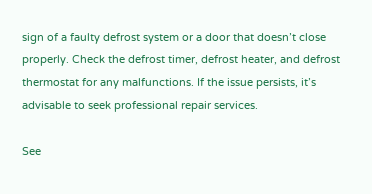sign of a faulty defrost system or a door that doesn’t close properly. Check the defrost timer, defrost heater, and defrost thermostat for any malfunctions. If the issue persists, it’s advisable to seek professional repair services.

See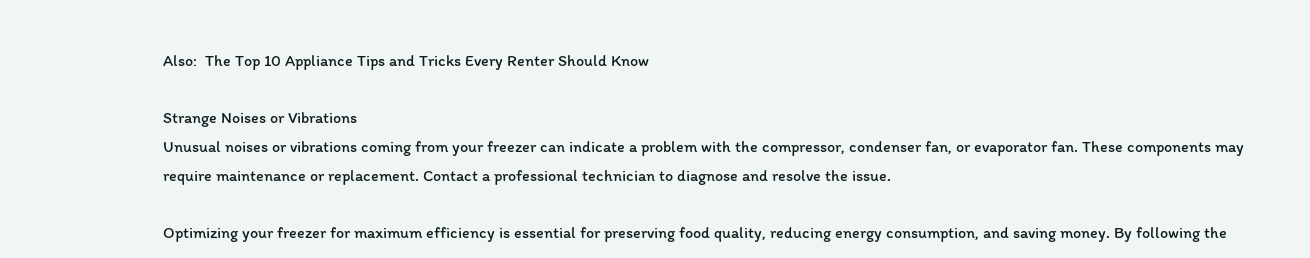Also:  The Top 10 Appliance Tips and Tricks Every Renter Should Know

Strange Noises or Vibrations
Unusual noises or vibrations coming from your freezer can indicate a problem with the compressor, condenser fan, or evaporator fan. These components may require maintenance or replacement. Contact a professional technician to diagnose and resolve the issue.

Optimizing your freezer for maximum efficiency is essential for preserving food quality, reducing energy consumption, and saving money. By following the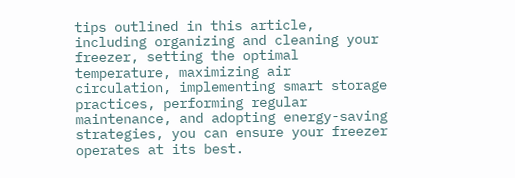tips outlined in this article, including organizing and cleaning your freezer, setting the optimal temperature, maximizing air circulation, implementing smart storage practices, performing regular maintenance, and adopting energy-saving strategies, you can ensure your freezer operates at its best.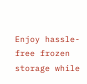Enjoy hassle-free frozen storage while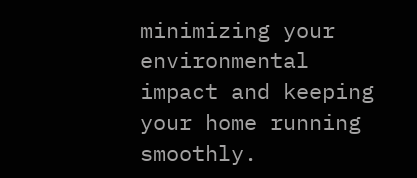minimizing your environmental impact and keeping your home running smoothly.